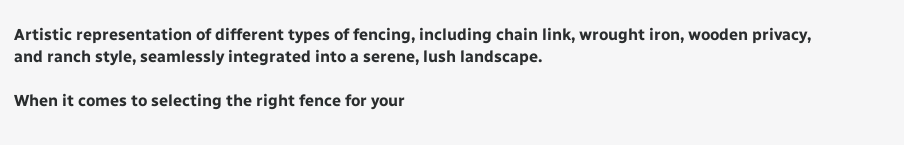Artistic representation of different types of fencing, including chain link, wrought iron, wooden privacy, and ranch style, seamlessly integrated into a serene, lush landscape.

When it comes to selecting the right fence for your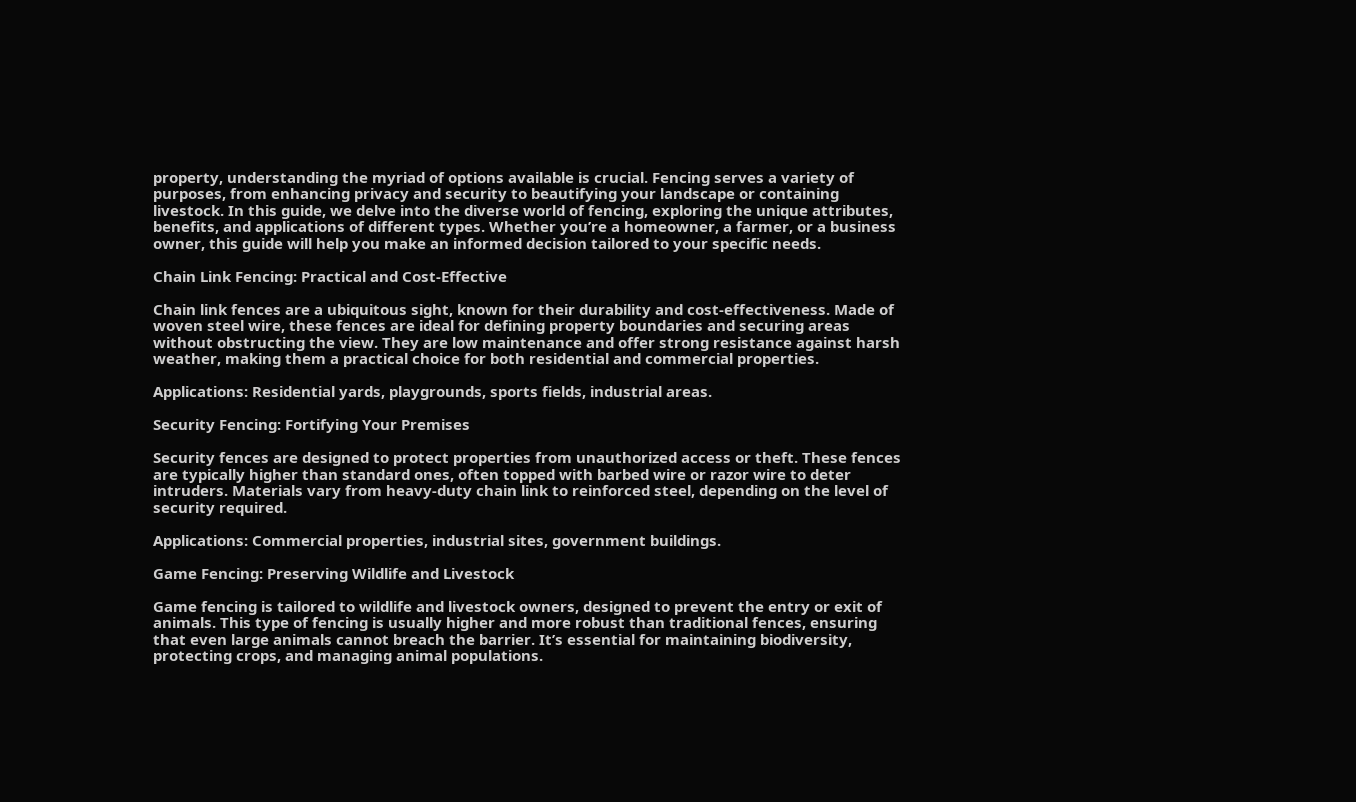property, understanding the myriad of options available is crucial. Fencing serves a variety of purposes, from enhancing privacy and security to beautifying your landscape or containing livestock. In this guide, we delve into the diverse world of fencing, exploring the unique attributes, benefits, and applications of different types. Whether you’re a homeowner, a farmer, or a business owner, this guide will help you make an informed decision tailored to your specific needs.

Chain Link Fencing: Practical and Cost-Effective

Chain link fences are a ubiquitous sight, known for their durability and cost-effectiveness. Made of woven steel wire, these fences are ideal for defining property boundaries and securing areas without obstructing the view. They are low maintenance and offer strong resistance against harsh weather, making them a practical choice for both residential and commercial properties.

Applications: Residential yards, playgrounds, sports fields, industrial areas.

Security Fencing: Fortifying Your Premises

Security fences are designed to protect properties from unauthorized access or theft. These fences are typically higher than standard ones, often topped with barbed wire or razor wire to deter intruders. Materials vary from heavy-duty chain link to reinforced steel, depending on the level of security required.

Applications: Commercial properties, industrial sites, government buildings.

Game Fencing: Preserving Wildlife and Livestock

Game fencing is tailored to wildlife and livestock owners, designed to prevent the entry or exit of animals. This type of fencing is usually higher and more robust than traditional fences, ensuring that even large animals cannot breach the barrier. It’s essential for maintaining biodiversity, protecting crops, and managing animal populations.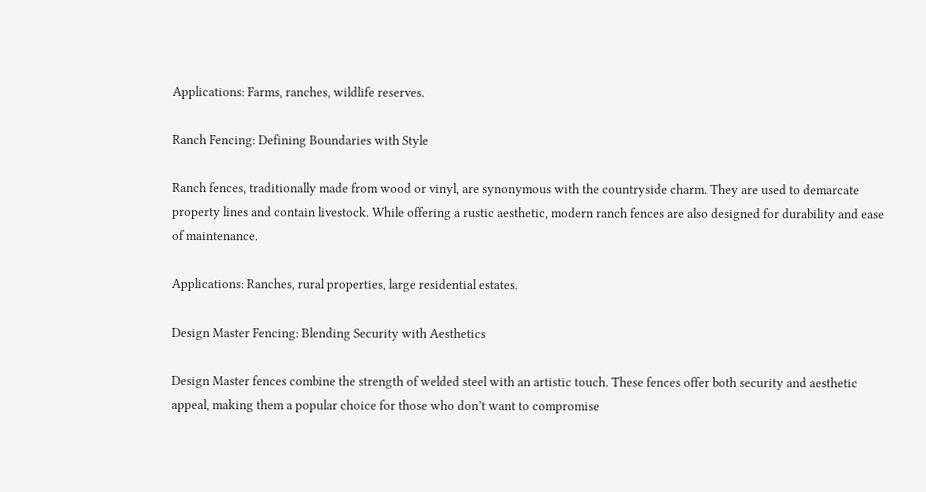Applications: Farms, ranches, wildlife reserves.

Ranch Fencing: Defining Boundaries with Style

Ranch fences, traditionally made from wood or vinyl, are synonymous with the countryside charm. They are used to demarcate property lines and contain livestock. While offering a rustic aesthetic, modern ranch fences are also designed for durability and ease of maintenance.

Applications: Ranches, rural properties, large residential estates.

Design Master Fencing: Blending Security with Aesthetics

Design Master fences combine the strength of welded steel with an artistic touch. These fences offer both security and aesthetic appeal, making them a popular choice for those who don’t want to compromise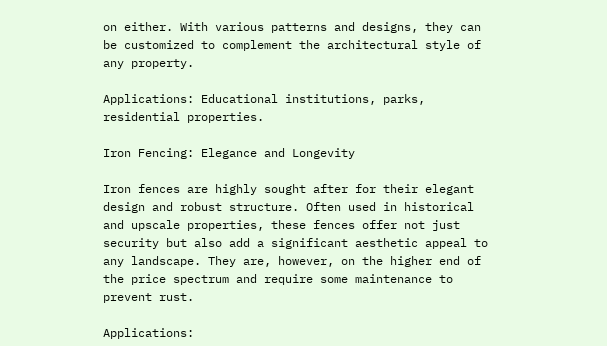on either. With various patterns and designs, they can be customized to complement the architectural style of any property.

Applications: Educational institutions, parks, residential properties.

Iron Fencing: Elegance and Longevity

Iron fences are highly sought after for their elegant design and robust structure. Often used in historical and upscale properties, these fences offer not just security but also add a significant aesthetic appeal to any landscape. They are, however, on the higher end of the price spectrum and require some maintenance to prevent rust.

Applications: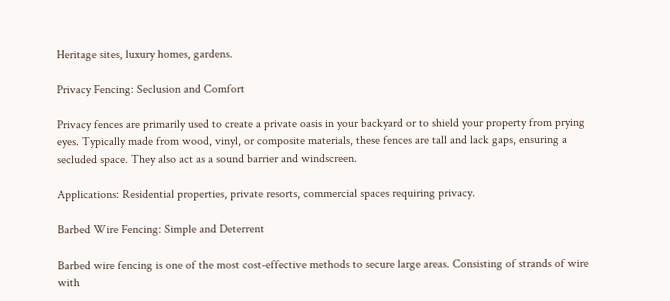Heritage sites, luxury homes, gardens.

Privacy Fencing: Seclusion and Comfort

Privacy fences are primarily used to create a private oasis in your backyard or to shield your property from prying eyes. Typically made from wood, vinyl, or composite materials, these fences are tall and lack gaps, ensuring a secluded space. They also act as a sound barrier and windscreen.

Applications: Residential properties, private resorts, commercial spaces requiring privacy.

Barbed Wire Fencing: Simple and Deterrent

Barbed wire fencing is one of the most cost-effective methods to secure large areas. Consisting of strands of wire with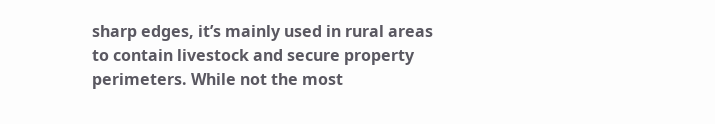sharp edges, it’s mainly used in rural areas to contain livestock and secure property perimeters. While not the most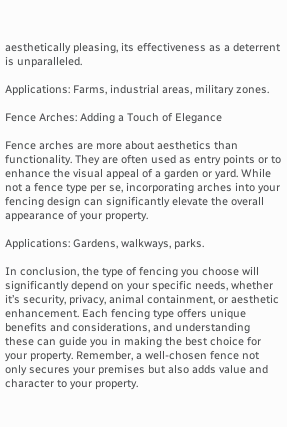aesthetically pleasing, its effectiveness as a deterrent is unparalleled.

Applications: Farms, industrial areas, military zones.

Fence Arches: Adding a Touch of Elegance

Fence arches are more about aesthetics than functionality. They are often used as entry points or to enhance the visual appeal of a garden or yard. While not a fence type per se, incorporating arches into your fencing design can significantly elevate the overall appearance of your property.

Applications: Gardens, walkways, parks.

In conclusion, the type of fencing you choose will significantly depend on your specific needs, whether it’s security, privacy, animal containment, or aesthetic enhancement. Each fencing type offers unique benefits and considerations, and understanding these can guide you in making the best choice for your property. Remember, a well-chosen fence not only secures your premises but also adds value and character to your property.